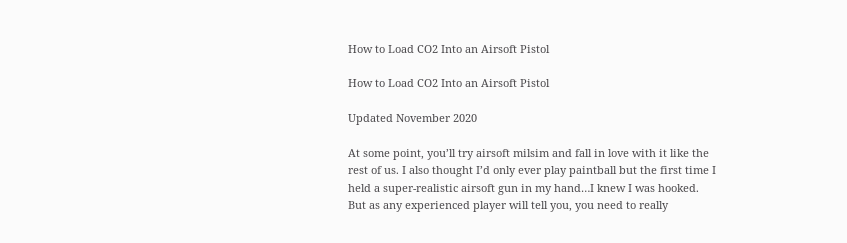How to Load CO2 Into an Airsoft Pistol

How to Load CO2 Into an Airsoft Pistol

Updated November 2020

At some point, you’ll try airsoft milsim and fall in love with it like the rest of us. I also thought I’d only ever play paintball but the first time I held a super-realistic airsoft gun in my hand…I knew I was hooked. But as any experienced player will tell you, you need to really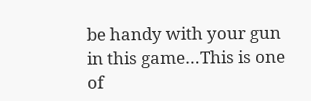be handy with your gun in this game…This is one of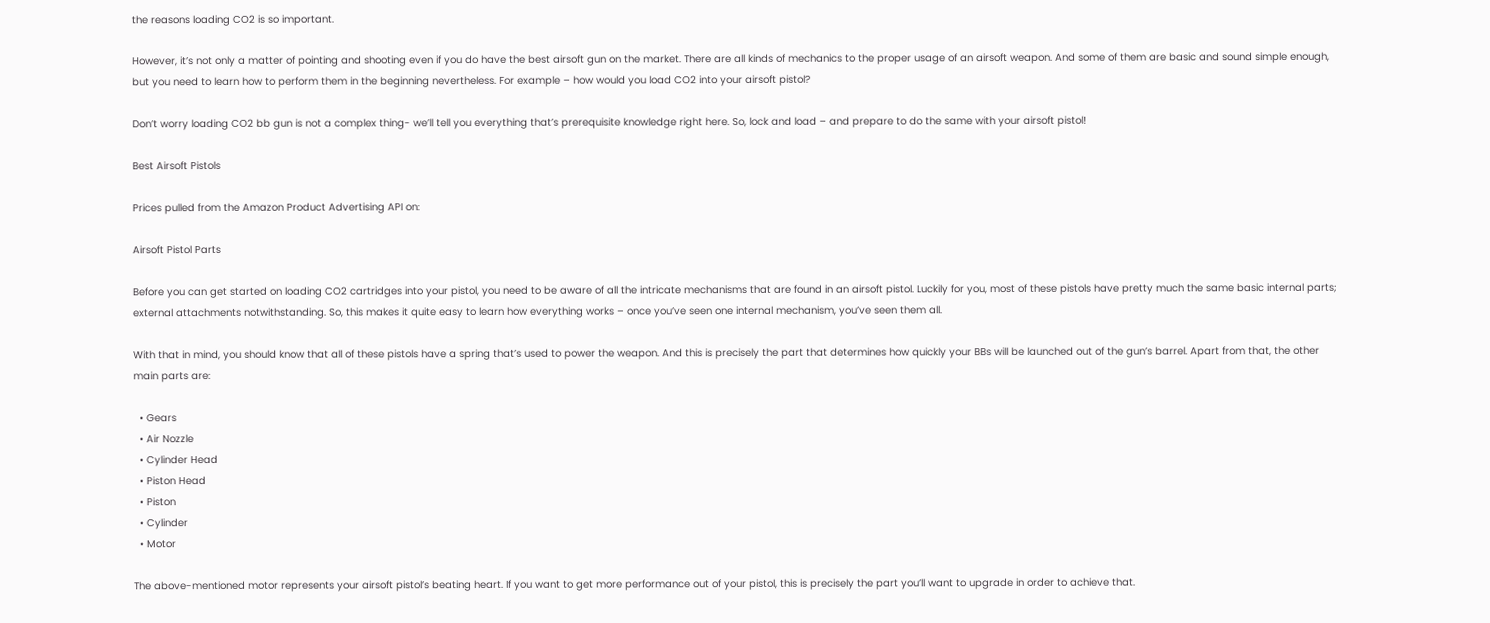the reasons loading CO2 is so important.

However, it’s not only a matter of pointing and shooting even if you do have the best airsoft gun on the market. There are all kinds of mechanics to the proper usage of an airsoft weapon. And some of them are basic and sound simple enough, but you need to learn how to perform them in the beginning nevertheless. For example – how would you load CO2 into your airsoft pistol?

Don’t worry loading CO2 bb gun is not a complex thing- we’ll tell you everything that’s prerequisite knowledge right here. So, lock and load – and prepare to do the same with your airsoft pistol!

Best Airsoft Pistols

Prices pulled from the Amazon Product Advertising API on:

Airsoft Pistol Parts

Before you can get started on loading CO2 cartridges into your pistol, you need to be aware of all the intricate mechanisms that are found in an airsoft pistol. Luckily for you, most of these pistols have pretty much the same basic internal parts; external attachments notwithstanding. So, this makes it quite easy to learn how everything works – once you’ve seen one internal mechanism, you’ve seen them all.

With that in mind, you should know that all of these pistols have a spring that’s used to power the weapon. And this is precisely the part that determines how quickly your BBs will be launched out of the gun’s barrel. Apart from that, the other main parts are:

  • Gears
  • Air Nozzle
  • Cylinder Head
  • Piston Head
  • Piston
  • Cylinder
  • Motor

The above-mentioned motor represents your airsoft pistol’s beating heart. If you want to get more performance out of your pistol, this is precisely the part you’ll want to upgrade in order to achieve that.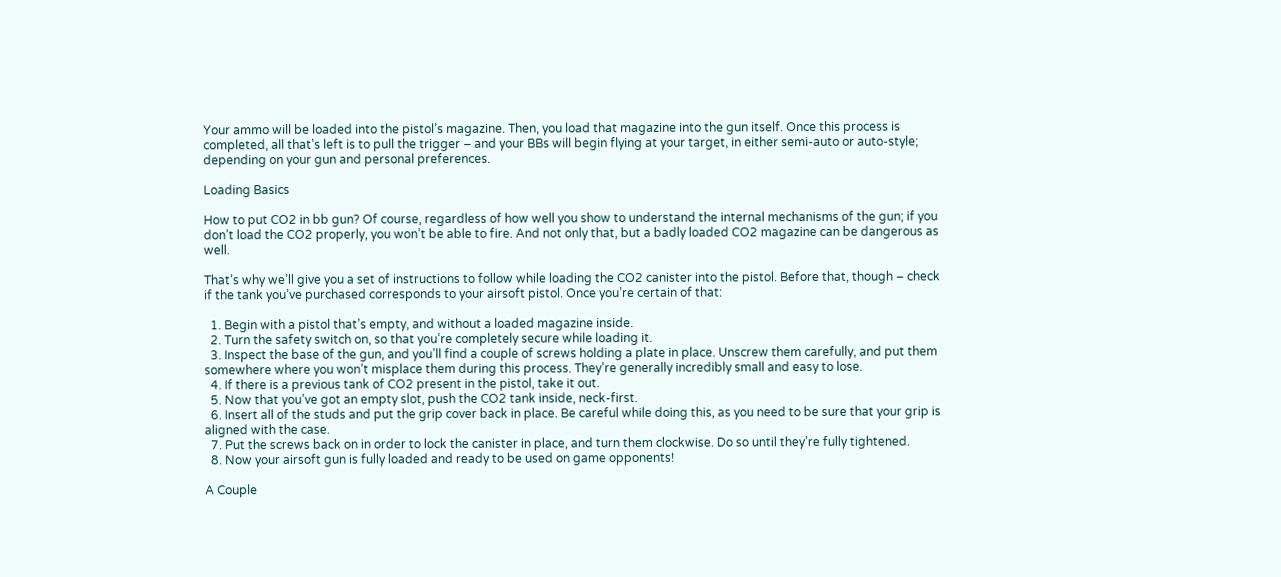Your ammo will be loaded into the pistol’s magazine. Then, you load that magazine into the gun itself. Once this process is completed, all that’s left is to pull the trigger – and your BBs will begin flying at your target, in either semi-auto or auto-style; depending on your gun and personal preferences.

Loading Basics

How to put CO2 in bb gun? Of course, regardless of how well you show to understand the internal mechanisms of the gun; if you don’t load the CO2 properly, you won’t be able to fire. And not only that, but a badly loaded CO2 magazine can be dangerous as well.

That’s why we’ll give you a set of instructions to follow while loading the CO2 canister into the pistol. Before that, though – check if the tank you’ve purchased corresponds to your airsoft pistol. Once you’re certain of that:

  1. Begin with a pistol that’s empty, and without a loaded magazine inside.
  2. Turn the safety switch on, so that you’re completely secure while loading it.
  3. Inspect the base of the gun, and you’ll find a couple of screws holding a plate in place. Unscrew them carefully, and put them somewhere where you won’t misplace them during this process. They’re generally incredibly small and easy to lose.
  4. If there is a previous tank of CO2 present in the pistol, take it out.
  5. Now that you’ve got an empty slot, push the CO2 tank inside, neck-first.
  6. Insert all of the studs and put the grip cover back in place. Be careful while doing this, as you need to be sure that your grip is aligned with the case.
  7. Put the screws back on in order to lock the canister in place, and turn them clockwise. Do so until they’re fully tightened.
  8. Now your airsoft gun is fully loaded and ready to be used on game opponents!

A Couple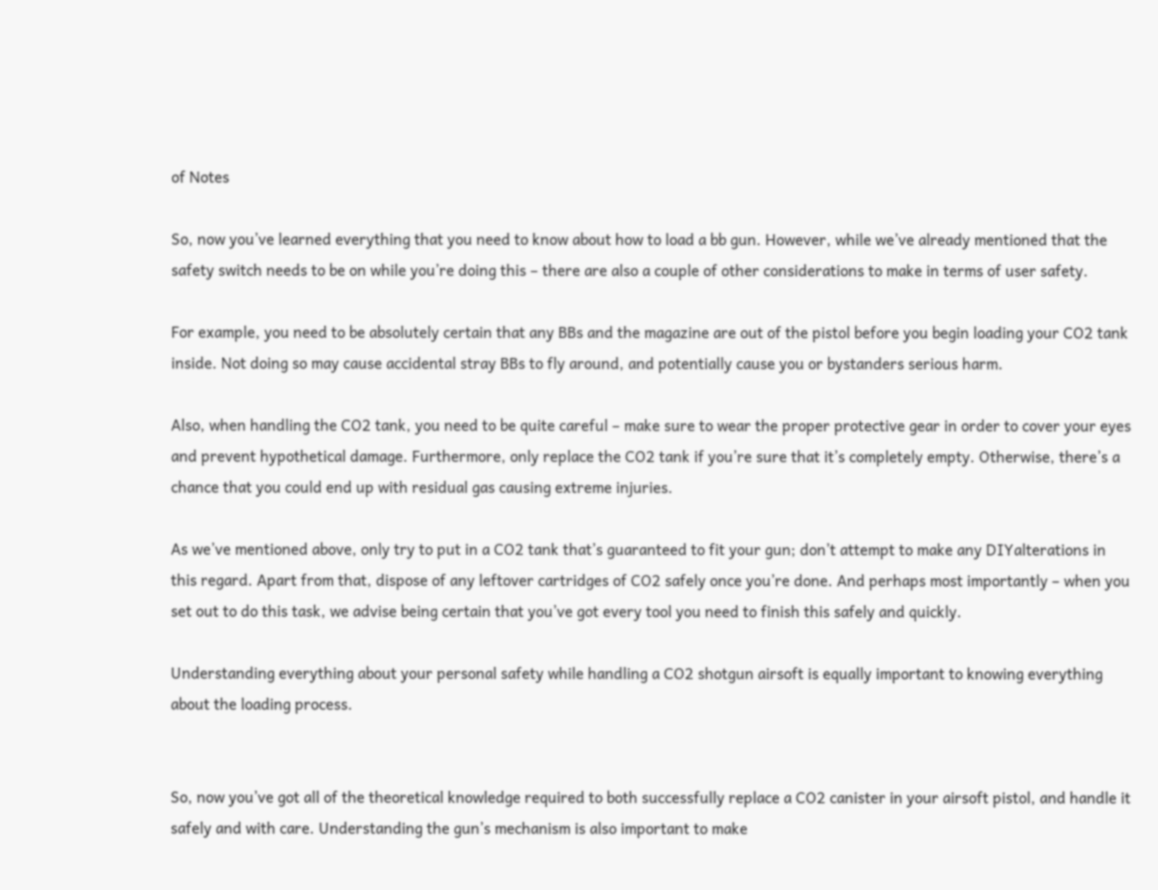of Notes

So, now you’ve learned everything that you need to know about how to load a bb gun. However, while we’ve already mentioned that the safety switch needs to be on while you’re doing this – there are also a couple of other considerations to make in terms of user safety.

For example, you need to be absolutely certain that any BBs and the magazine are out of the pistol before you begin loading your CO2 tank inside. Not doing so may cause accidental stray BBs to fly around, and potentially cause you or bystanders serious harm.

Also, when handling the CO2 tank, you need to be quite careful – make sure to wear the proper protective gear in order to cover your eyes and prevent hypothetical damage. Furthermore, only replace the CO2 tank if you’re sure that it’s completely empty. Otherwise, there’s a chance that you could end up with residual gas causing extreme injuries.

As we’ve mentioned above, only try to put in a CO2 tank that’s guaranteed to fit your gun; don’t attempt to make any DIYalterations in this regard. Apart from that, dispose of any leftover cartridges of CO2 safely once you’re done. And perhaps most importantly – when you set out to do this task, we advise being certain that you’ve got every tool you need to finish this safely and quickly.

Understanding everything about your personal safety while handling a CO2 shotgun airsoft is equally important to knowing everything about the loading process.


So, now you’ve got all of the theoretical knowledge required to both successfully replace a CO2 canister in your airsoft pistol, and handle it safely and with care. Understanding the gun’s mechanism is also important to make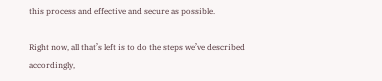this process and effective and secure as possible.

Right now, all that’s left is to do the steps we’ve described accordingly,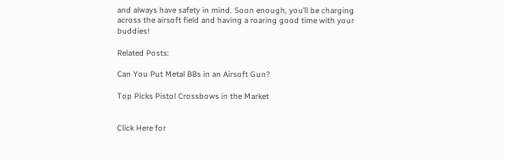and always have safety in mind. Soon enough, you’ll be charging across the airsoft field and having a roaring good time with your buddies!

Related Posts:

Can You Put Metal BBs in an Airsoft Gun?

Top Picks Pistol Crossbows in the Market


Click Here for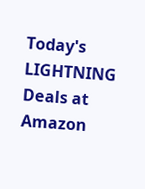Today's LIGHTNING Deals at Amazon